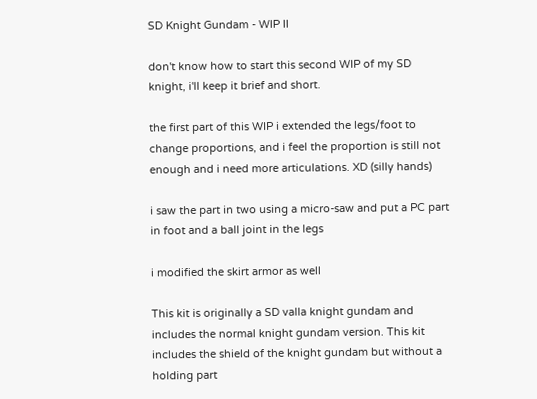SD Knight Gundam - WIP II

don't know how to start this second WIP of my SD knight, i'll keep it brief and short.

the first part of this WIP i extended the legs/foot to change proportions, and i feel the proportion is still not enough and i need more articulations. XD (silly hands)

i saw the part in two using a micro-saw and put a PC part in foot and a ball joint in the legs

i modified the skirt armor as well

This kit is originally a SD valla knight gundam and includes the normal knight gundam version. This kit includes the shield of the knight gundam but without a holding part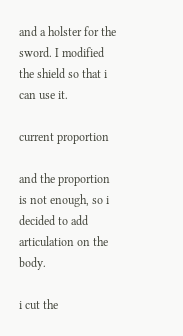and a holster for the sword. I modified the shield so that i can use it.

current proportion

and the proportion is not enough, so i decided to add articulation on the body.

i cut the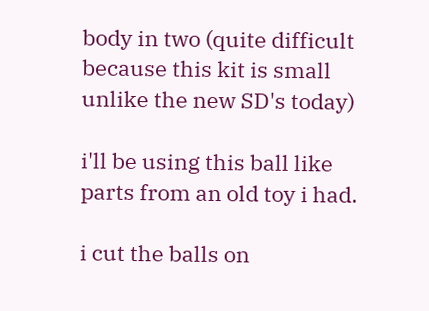body in two (quite difficult because this kit is small unlike the new SD's today)

i'll be using this ball like parts from an old toy i had.

i cut the balls on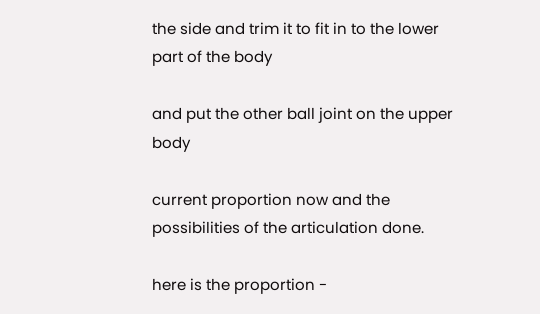the side and trim it to fit in to the lower part of the body

and put the other ball joint on the upper body

current proportion now and the possibilities of the articulation done.

here is the proportion -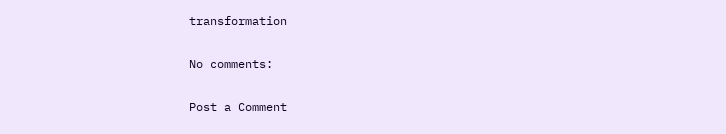transformation

No comments:

Post a Comment